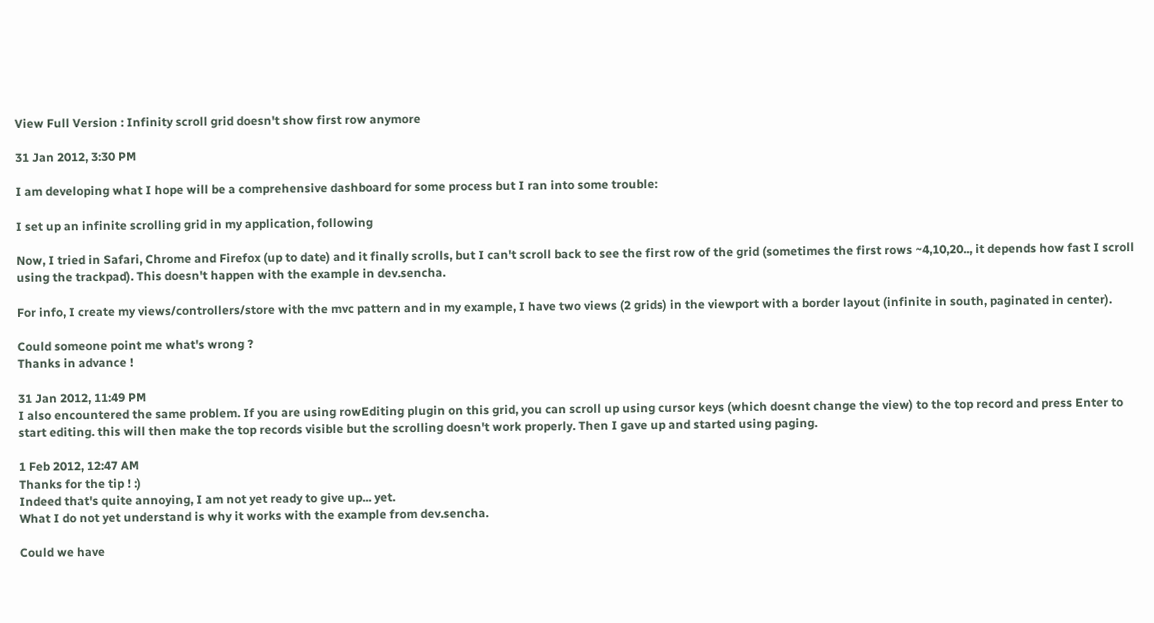View Full Version : Infinity scroll grid doesn't show first row anymore

31 Jan 2012, 3:30 PM

I am developing what I hope will be a comprehensive dashboard for some process but I ran into some trouble:

I set up an infinite scrolling grid in my application, following

Now, I tried in Safari, Chrome and Firefox (up to date) and it finally scrolls, but I can't scroll back to see the first row of the grid (sometimes the first rows ~4,10,20.., it depends how fast I scroll using the trackpad). This doesn't happen with the example in dev.sencha.

For info, I create my views/controllers/store with the mvc pattern and in my example, I have two views (2 grids) in the viewport with a border layout (infinite in south, paginated in center).

Could someone point me what's wrong ?
Thanks in advance !

31 Jan 2012, 11:49 PM
I also encountered the same problem. If you are using rowEditing plugin on this grid, you can scroll up using cursor keys (which doesnt change the view) to the top record and press Enter to start editing. this will then make the top records visible but the scrolling doesn't work properly. Then I gave up and started using paging.

1 Feb 2012, 12:47 AM
Thanks for the tip ! :)
Indeed that's quite annoying, I am not yet ready to give up... yet.
What I do not yet understand is why it works with the example from dev.sencha.

Could we have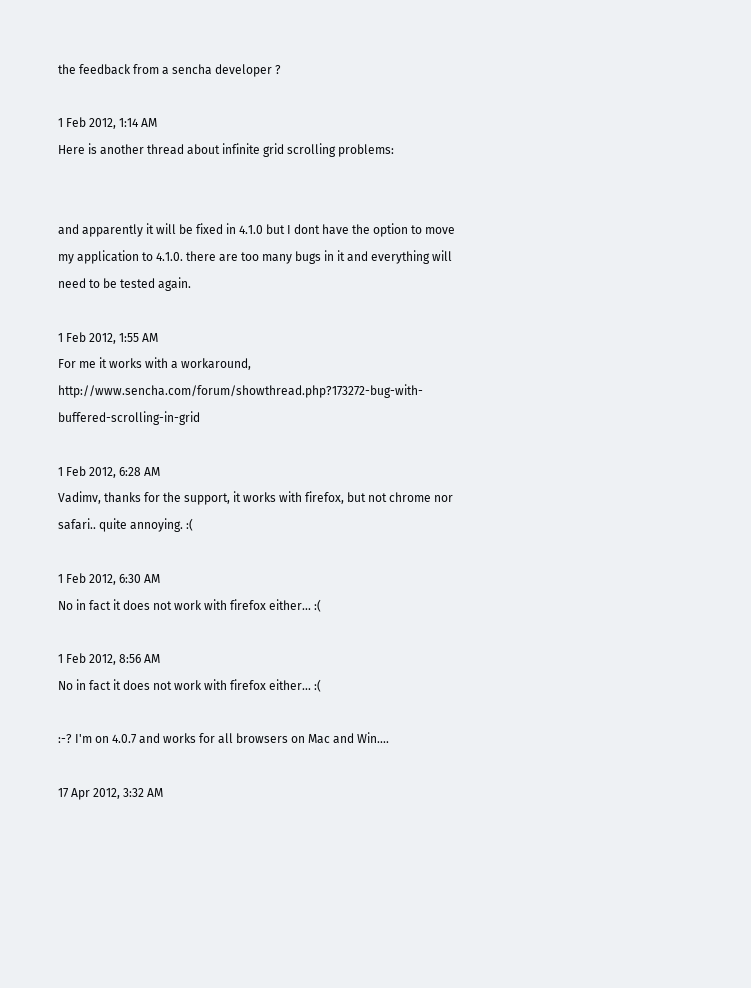the feedback from a sencha developer ?

1 Feb 2012, 1:14 AM
Here is another thread about infinite grid scrolling problems:


and apparently it will be fixed in 4.1.0 but I dont have the option to move my application to 4.1.0. there are too many bugs in it and everything will need to be tested again.

1 Feb 2012, 1:55 AM
For me it works with a workaround, http://www.sencha.com/forum/showthread.php?173272-bug-with-buffered-scrolling-in-grid

1 Feb 2012, 6:28 AM
Vadimv, thanks for the support, it works with firefox, but not chrome nor safari.. quite annoying. :(

1 Feb 2012, 6:30 AM
No in fact it does not work with firefox either... :(

1 Feb 2012, 8:56 AM
No in fact it does not work with firefox either... :(

:-? I'm on 4.0.7 and works for all browsers on Mac and Win....

17 Apr 2012, 3:32 AM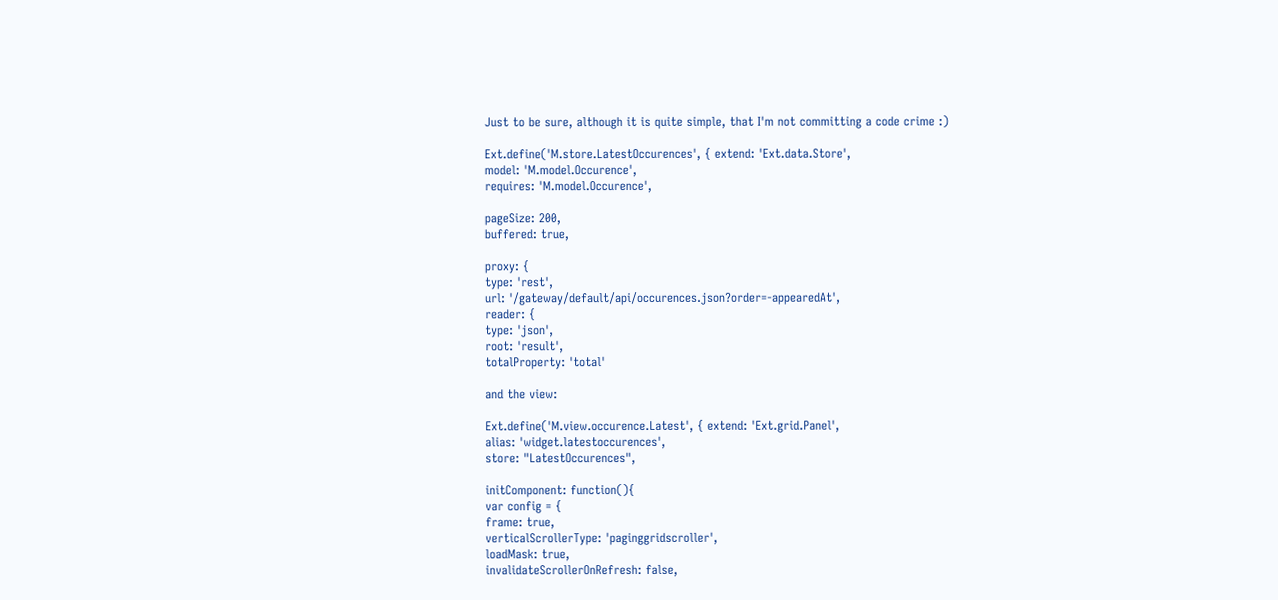Just to be sure, although it is quite simple, that I'm not committing a code crime :)

Ext.define('M.store.LatestOccurences', { extend: 'Ext.data.Store',
model: 'M.model.Occurence',
requires: 'M.model.Occurence',

pageSize: 200,
buffered: true,

proxy: {
type: 'rest',
url: '/gateway/default/api/occurences.json?order=-appearedAt',
reader: {
type: 'json',
root: 'result',
totalProperty: 'total'

and the view:

Ext.define('M.view.occurence.Latest', { extend: 'Ext.grid.Panel',
alias: 'widget.latestoccurences',
store: "LatestOccurences",

initComponent: function(){
var config = {
frame: true,
verticalScrollerType: 'paginggridscroller',
loadMask: true,
invalidateScrollerOnRefresh: false,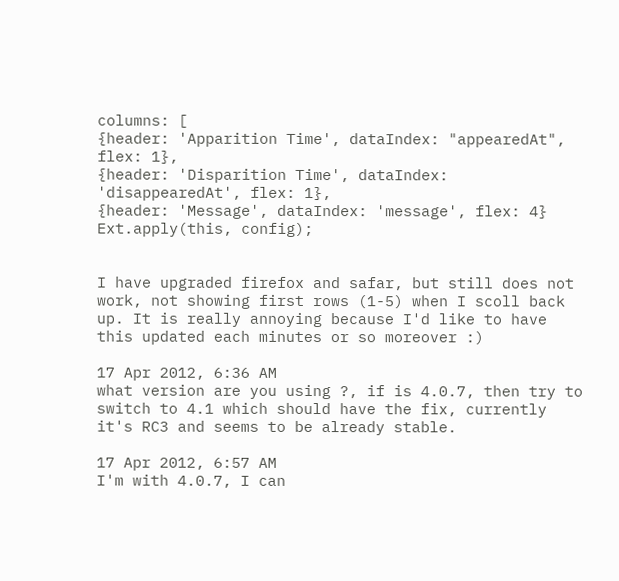columns: [
{header: 'Apparition Time', dataIndex: "appearedAt", flex: 1},
{header: 'Disparition Time', dataIndex: 'disappearedAt', flex: 1},
{header: 'Message', dataIndex: 'message', flex: 4}
Ext.apply(this, config);


I have upgraded firefox and safar, but still does not work, not showing first rows (1-5) when I scoll back up. It is really annoying because I'd like to have this updated each minutes or so moreover :)

17 Apr 2012, 6:36 AM
what version are you using ?, if is 4.0.7, then try to switch to 4.1 which should have the fix, currently it's RC3 and seems to be already stable.

17 Apr 2012, 6:57 AM
I'm with 4.0.7, I can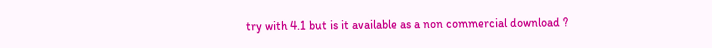try with 4.1 but is it available as a non commercial download ?